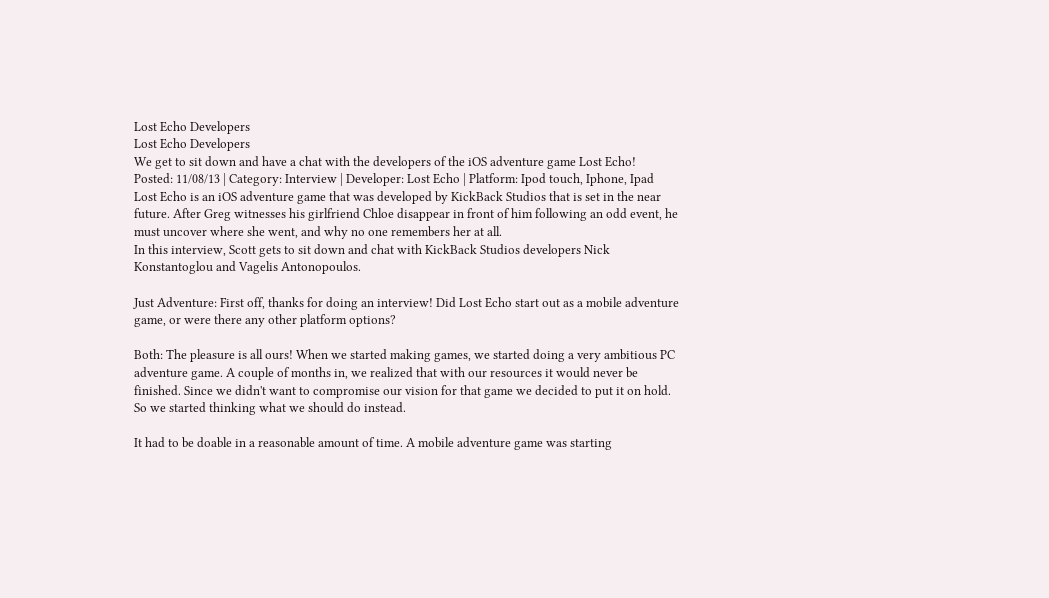Lost Echo Developers
Lost Echo Developers
We get to sit down and have a chat with the developers of the iOS adventure game Lost Echo!
Posted: 11/08/13 | Category: Interview | Developer: Lost Echo | Platform: Ipod touch, Iphone, Ipad
Lost Echo is an iOS adventure game that was developed by KickBack Studios that is set in the near future. After Greg witnesses his girlfriend Chloe disappear in front of him following an odd event, he must uncover where she went, and why no one remembers her at all.
In this interview, Scott gets to sit down and chat with KickBack Studios developers Nick Konstantoglou and Vagelis Antonopoulos.

Just Adventure: First off, thanks for doing an interview! Did Lost Echo start out as a mobile adventure game, or were there any other platform options?

Both: The pleasure is all ours! When we started making games, we started doing a very ambitious PC adventure game. A couple of months in, we realized that with our resources it would never be finished. Since we didn't want to compromise our vision for that game we decided to put it on hold. So we started thinking what we should do instead.

It had to be doable in a reasonable amount of time. A mobile adventure game was starting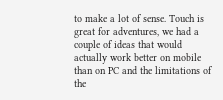to make a lot of sense. Touch is great for adventures, we had a couple of ideas that would actually work better on mobile than on PC and the limitations of the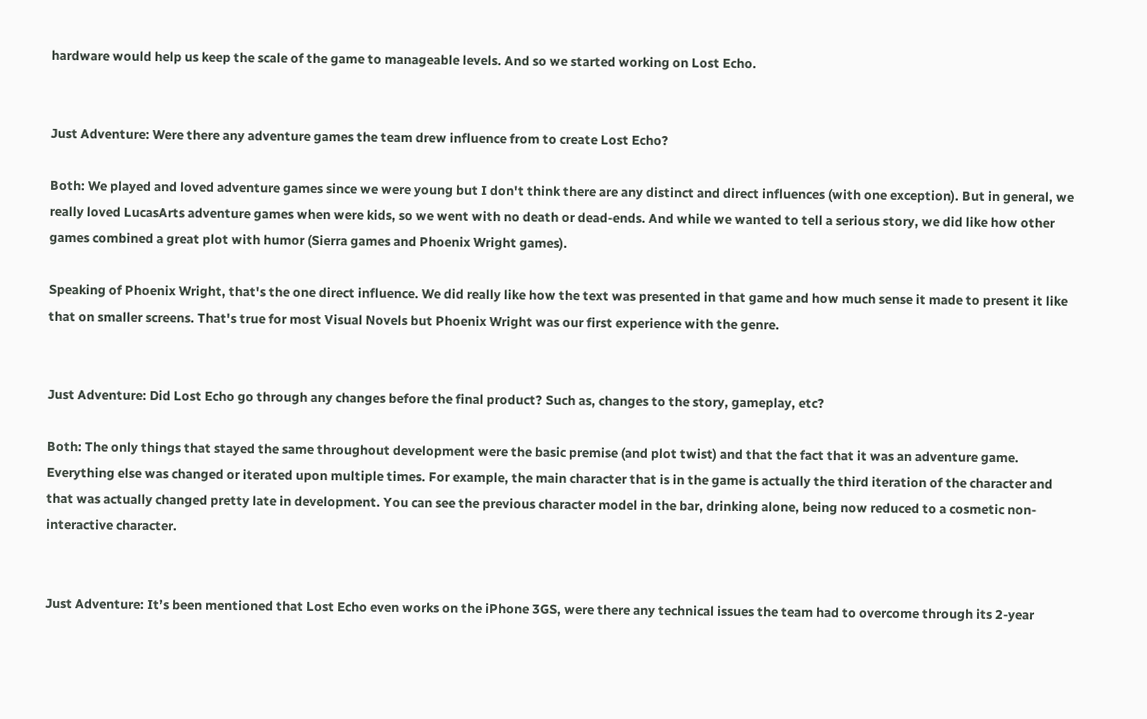hardware would help us keep the scale of the game to manageable levels. And so we started working on Lost Echo.


Just Adventure: Were there any adventure games the team drew influence from to create Lost Echo?

Both: We played and loved adventure games since we were young but I don't think there are any distinct and direct influences (with one exception). But in general, we really loved LucasArts adventure games when were kids, so we went with no death or dead-ends. And while we wanted to tell a serious story, we did like how other games combined a great plot with humor (Sierra games and Phoenix Wright games).

Speaking of Phoenix Wright, that's the one direct influence. We did really like how the text was presented in that game and how much sense it made to present it like that on smaller screens. That's true for most Visual Novels but Phoenix Wright was our first experience with the genre.


Just Adventure: Did Lost Echo go through any changes before the final product? Such as, changes to the story, gameplay, etc?

Both: The only things that stayed the same throughout development were the basic premise (and plot twist) and that the fact that it was an adventure game. Everything else was changed or iterated upon multiple times. For example, the main character that is in the game is actually the third iteration of the character and that was actually changed pretty late in development. You can see the previous character model in the bar, drinking alone, being now reduced to a cosmetic non-interactive character.


Just Adventure: It’s been mentioned that Lost Echo even works on the iPhone 3GS, were there any technical issues the team had to overcome through its 2-year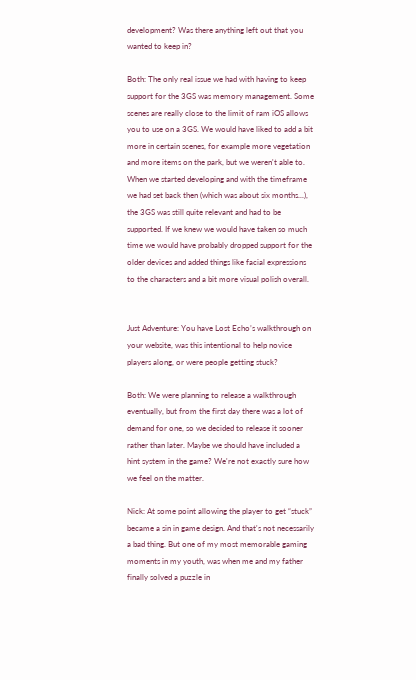development? Was there anything left out that you wanted to keep in?

Both: The only real issue we had with having to keep support for the 3GS was memory management. Some scenes are really close to the limit of ram iOS allows you to use on a 3GS. We would have liked to add a bit more in certain scenes, for example more vegetation and more items on the park, but we weren't able to. When we started developing and with the timeframe we had set back then (which was about six months...), the 3GS was still quite relevant and had to be supported. If we knew we would have taken so much time we would have probably dropped support for the older devices and added things like facial expressions to the characters and a bit more visual polish overall.


Just Adventure: You have Lost Echo’s walkthrough on your website, was this intentional to help novice players along, or were people getting stuck?

Both: We were planning to release a walkthrough eventually, but from the first day there was a lot of demand for one, so we decided to release it sooner rather than later. Maybe we should have included a hint system in the game? We're not exactly sure how we feel on the matter.

Nick: At some point allowing the player to get “stuck” became a sin in game design. And that's not necessarily a bad thing. But one of my most memorable gaming moments in my youth, was when me and my father finally solved a puzzle in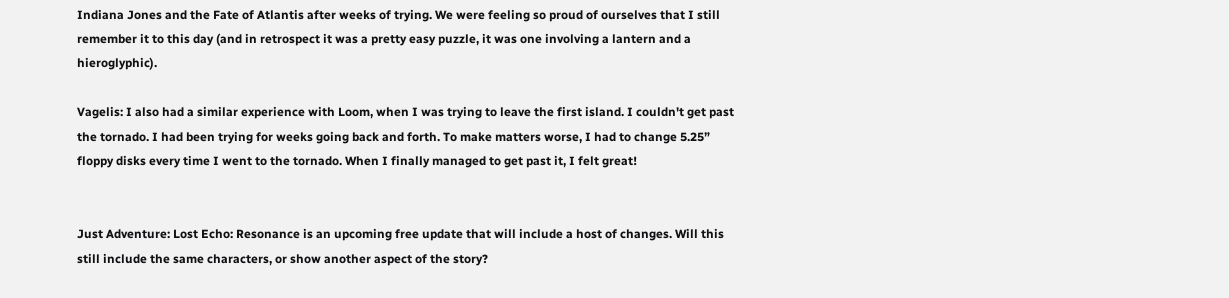Indiana Jones and the Fate of Atlantis after weeks of trying. We were feeling so proud of ourselves that I still remember it to this day (and in retrospect it was a pretty easy puzzle, it was one involving a lantern and a hieroglyphic).

Vagelis: I also had a similar experience with Loom, when I was trying to leave the first island. I couldn't get past the tornado. I had been trying for weeks going back and forth. To make matters worse, I had to change 5.25” floppy disks every time I went to the tornado. When I finally managed to get past it, I felt great!


Just Adventure: Lost Echo: Resonance is an upcoming free update that will include a host of changes. Will this still include the same characters, or show another aspect of the story?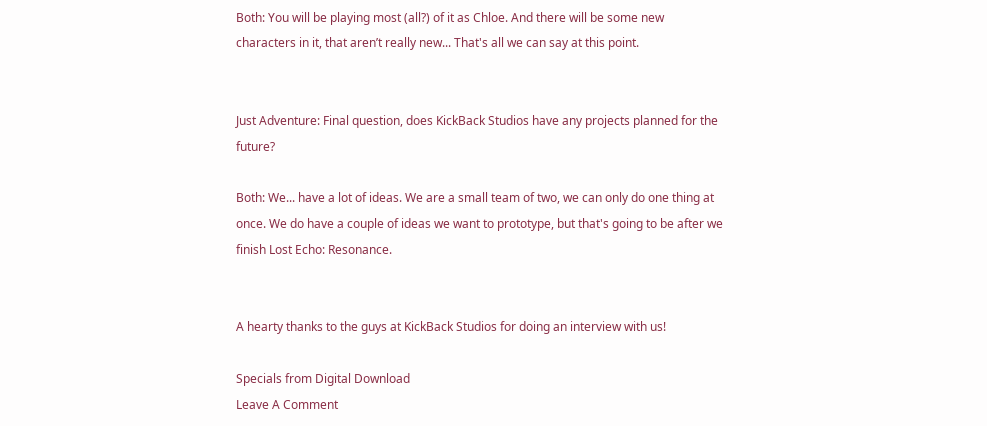Both: You will be playing most (all?) of it as Chloe. And there will be some new characters in it, that aren’t really new... That's all we can say at this point.


Just Adventure: Final question, does KickBack Studios have any projects planned for the future?

Both: We... have a lot of ideas. We are a small team of two, we can only do one thing at once. We do have a couple of ideas we want to prototype, but that's going to be after we finish Lost Echo: Resonance.


A hearty thanks to the guys at KickBack Studios for doing an interview with us!

Specials from Digital Download
Leave A Comment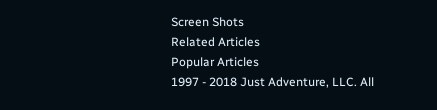Screen Shots
Related Articles
Popular Articles
1997 - 2018 Just Adventure, LLC. All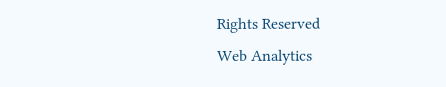Rights Reserved
Web Analytics